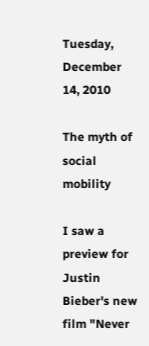Tuesday, December 14, 2010

The myth of social mobility

I saw a preview for Justin Bieber's new film "Never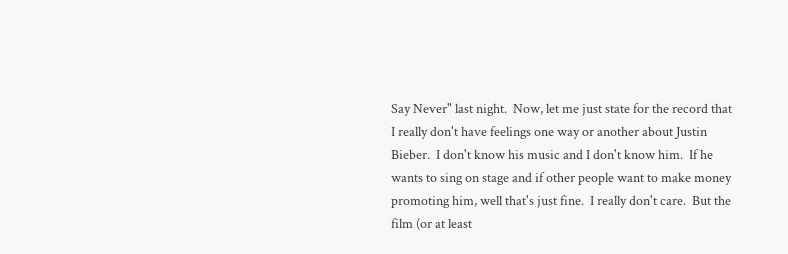Say Never" last night.  Now, let me just state for the record that I really don't have feelings one way or another about Justin Bieber.  I don't know his music and I don't know him.  If he wants to sing on stage and if other people want to make money promoting him, well that's just fine.  I really don't care.  But the film (or at least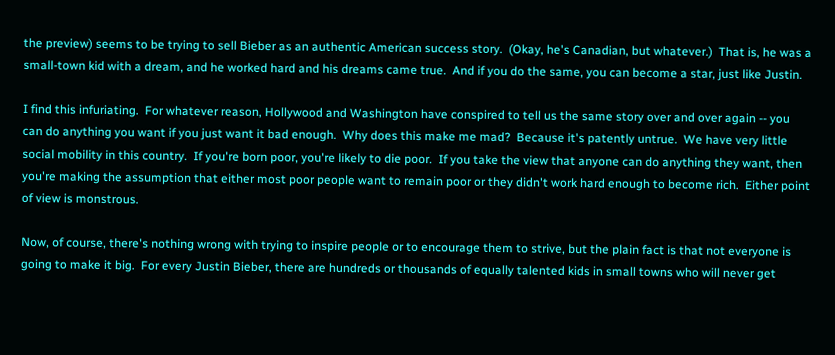the preview) seems to be trying to sell Bieber as an authentic American success story.  (Okay, he's Canadian, but whatever.)  That is, he was a small-town kid with a dream, and he worked hard and his dreams came true.  And if you do the same, you can become a star, just like Justin.

I find this infuriating.  For whatever reason, Hollywood and Washington have conspired to tell us the same story over and over again -- you can do anything you want if you just want it bad enough.  Why does this make me mad?  Because it's patently untrue.  We have very little social mobility in this country.  If you're born poor, you're likely to die poor.  If you take the view that anyone can do anything they want, then you're making the assumption that either most poor people want to remain poor or they didn't work hard enough to become rich.  Either point of view is monstrous.

Now, of course, there's nothing wrong with trying to inspire people or to encourage them to strive, but the plain fact is that not everyone is going to make it big.  For every Justin Bieber, there are hundreds or thousands of equally talented kids in small towns who will never get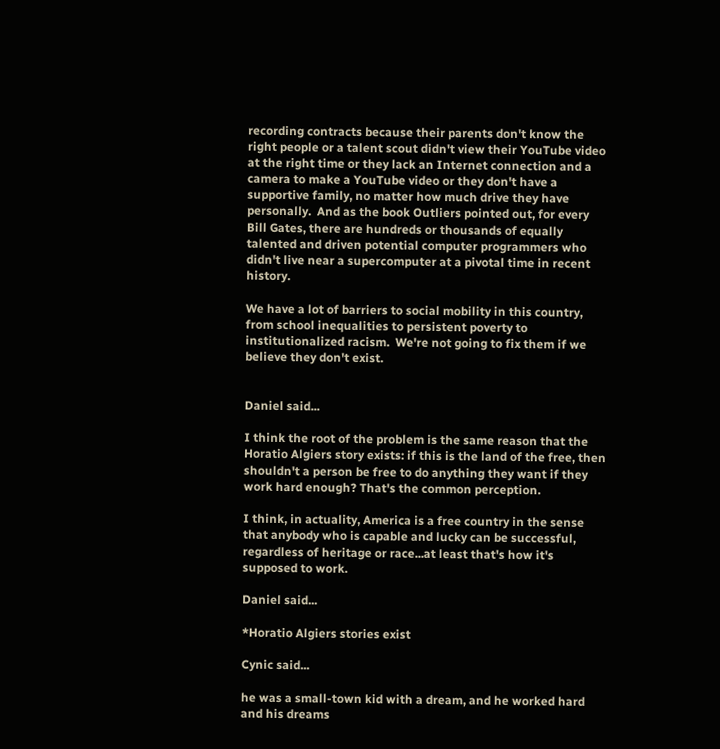recording contracts because their parents don't know the right people or a talent scout didn't view their YouTube video at the right time or they lack an Internet connection and a camera to make a YouTube video or they don't have a supportive family, no matter how much drive they have personally.  And as the book Outliers pointed out, for every Bill Gates, there are hundreds or thousands of equally talented and driven potential computer programmers who didn't live near a supercomputer at a pivotal time in recent history.

We have a lot of barriers to social mobility in this country, from school inequalities to persistent poverty to institutionalized racism.  We're not going to fix them if we believe they don't exist.


Daniel said...

I think the root of the problem is the same reason that the Horatio Algiers story exists: if this is the land of the free, then shouldn't a person be free to do anything they want if they work hard enough? That's the common perception.

I think, in actuality, America is a free country in the sense that anybody who is capable and lucky can be successful, regardless of heritage or race...at least that's how it's supposed to work.

Daniel said...

*Horatio Algiers stories exist

Cynic said...

he was a small-town kid with a dream, and he worked hard and his dreams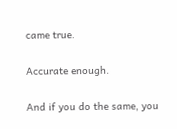came true.

Accurate enough.

And if you do the same, you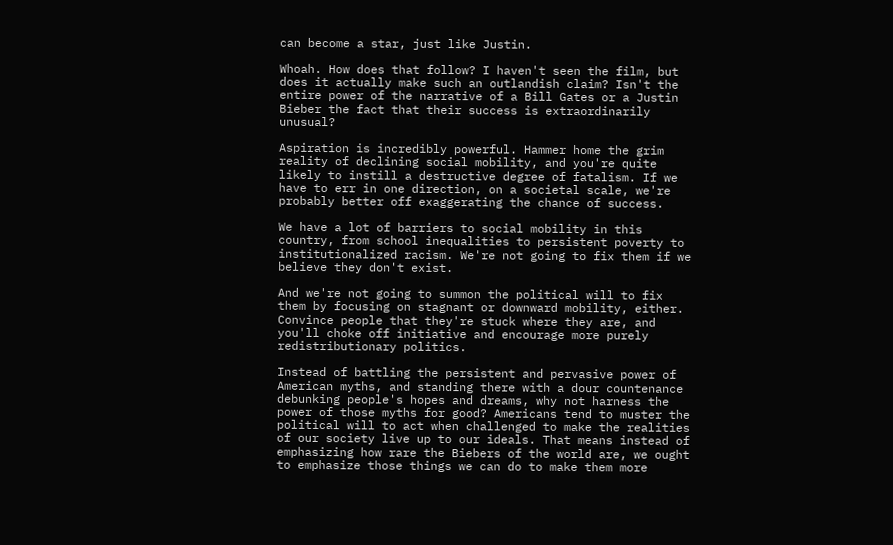can become a star, just like Justin.

Whoah. How does that follow? I haven't seen the film, but does it actually make such an outlandish claim? Isn't the entire power of the narrative of a Bill Gates or a Justin Bieber the fact that their success is extraordinarily unusual?

Aspiration is incredibly powerful. Hammer home the grim reality of declining social mobility, and you're quite likely to instill a destructive degree of fatalism. If we have to err in one direction, on a societal scale, we're probably better off exaggerating the chance of success.

We have a lot of barriers to social mobility in this country, from school inequalities to persistent poverty to institutionalized racism. We're not going to fix them if we believe they don't exist.

And we're not going to summon the political will to fix them by focusing on stagnant or downward mobility, either. Convince people that they're stuck where they are, and you'll choke off initiative and encourage more purely redistributionary politics.

Instead of battling the persistent and pervasive power of American myths, and standing there with a dour countenance debunking people's hopes and dreams, why not harness the power of those myths for good? Americans tend to muster the political will to act when challenged to make the realities of our society live up to our ideals. That means instead of emphasizing how rare the Biebers of the world are, we ought to emphasize those things we can do to make them more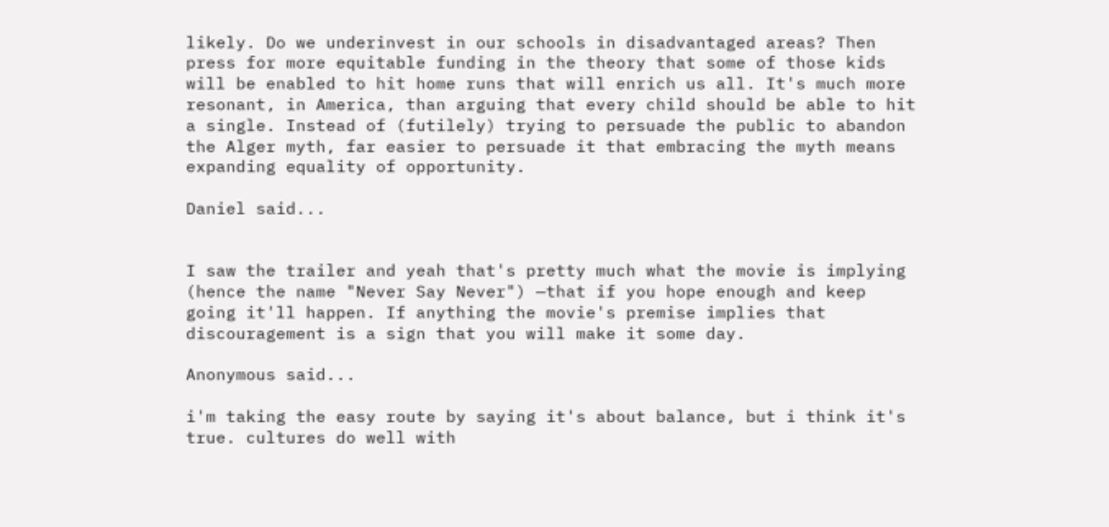likely. Do we underinvest in our schools in disadvantaged areas? Then press for more equitable funding in the theory that some of those kids will be enabled to hit home runs that will enrich us all. It's much more resonant, in America, than arguing that every child should be able to hit a single. Instead of (futilely) trying to persuade the public to abandon the Alger myth, far easier to persuade it that embracing the myth means expanding equality of opportunity.

Daniel said...


I saw the trailer and yeah that's pretty much what the movie is implying (hence the name "Never Say Never") —that if you hope enough and keep going it'll happen. If anything the movie's premise implies that discouragement is a sign that you will make it some day.

Anonymous said...

i'm taking the easy route by saying it's about balance, but i think it's true. cultures do well with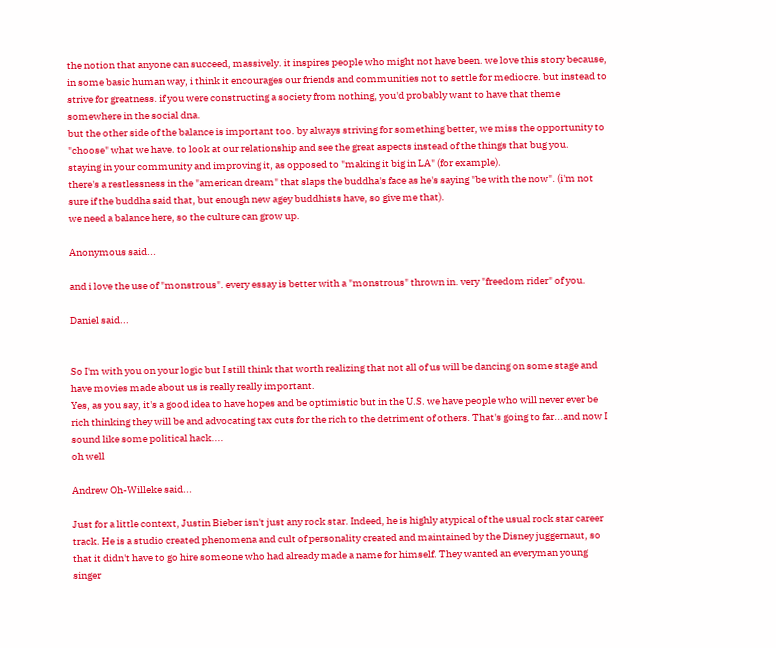the notion that anyone can succeed, massively. it inspires people who might not have been. we love this story because, in some basic human way, i think it encourages our friends and communities not to settle for mediocre. but instead to strive for greatness. if you were constructing a society from nothing, you'd probably want to have that theme somewhere in the social dna.
but the other side of the balance is important too. by always striving for something better, we miss the opportunity to "choose" what we have. to look at our relationship and see the great aspects instead of the things that bug you.
staying in your community and improving it, as opposed to "making it big in LA" (for example).
there's a restlessness in the "american dream" that slaps the buddha's face as he's saying "be with the now". (i'm not sure if the buddha said that, but enough new agey buddhists have, so give me that).
we need a balance here, so the culture can grow up.

Anonymous said...

and i love the use of "monstrous". every essay is better with a "monstrous" thrown in. very "freedom rider" of you.

Daniel said...


So I'm with you on your logic but I still think that worth realizing that not all of us will be dancing on some stage and have movies made about us is really really important.
Yes, as you say, it's a good idea to have hopes and be optimistic but in the U.S. we have people who will never ever be rich thinking they will be and advocating tax cuts for the rich to the detriment of others. That's going to far...and now I sound like some political hack....
oh well

Andrew Oh-Willeke said...

Just for a little context, Justin Bieber isn't just any rock star. Indeed, he is highly atypical of the usual rock star career track. He is a studio created phenomena and cult of personality created and maintained by the Disney juggernaut, so that it didn't have to go hire someone who had already made a name for himself. They wanted an everyman young singer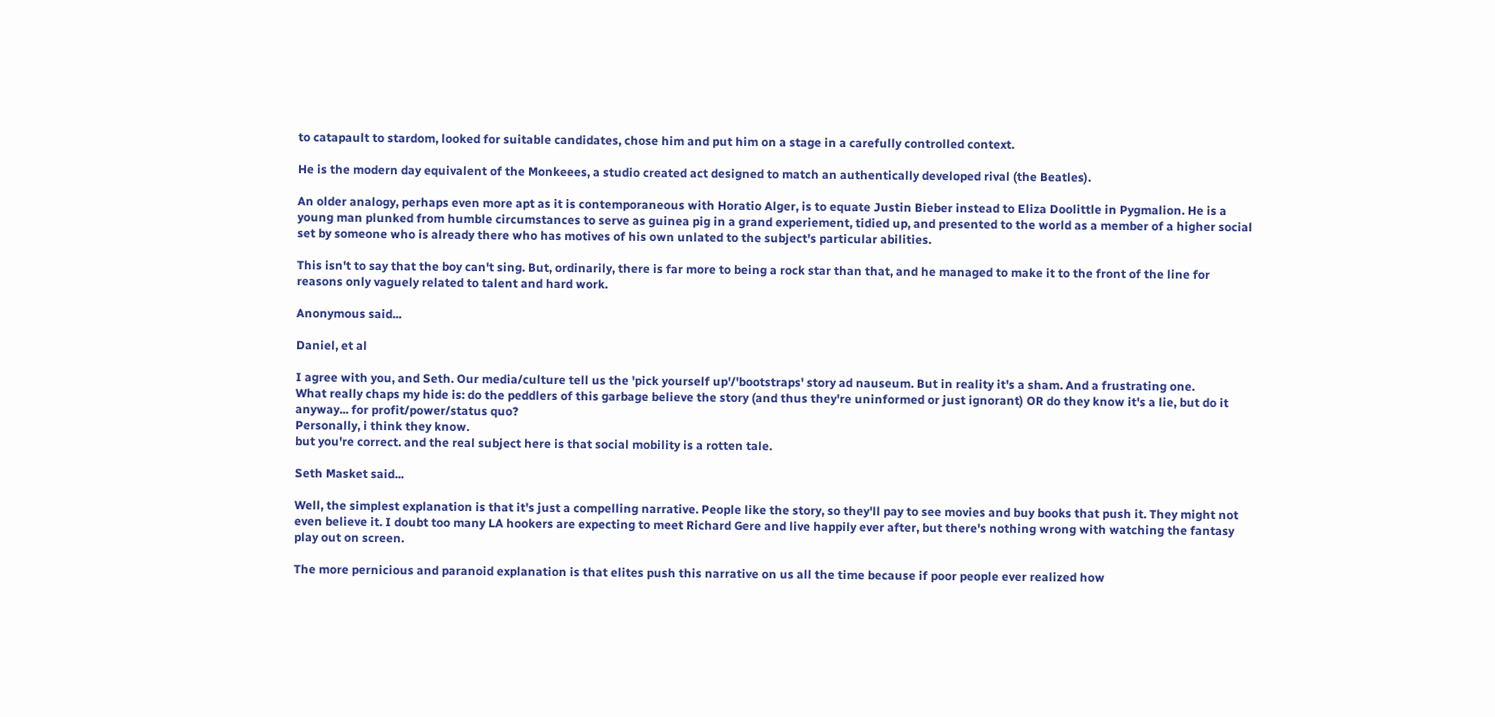to catapault to stardom, looked for suitable candidates, chose him and put him on a stage in a carefully controlled context.

He is the modern day equivalent of the Monkeees, a studio created act designed to match an authentically developed rival (the Beatles).

An older analogy, perhaps even more apt as it is contemporaneous with Horatio Alger, is to equate Justin Bieber instead to Eliza Doolittle in Pygmalion. He is a young man plunked from humble circumstances to serve as guinea pig in a grand experiement, tidied up, and presented to the world as a member of a higher social set by someone who is already there who has motives of his own unlated to the subject's particular abilities.

This isn't to say that the boy can't sing. But, ordinarily, there is far more to being a rock star than that, and he managed to make it to the front of the line for reasons only vaguely related to talent and hard work.

Anonymous said...

Daniel, et al

I agree with you, and Seth. Our media/culture tell us the 'pick yourself up'/'bootstraps' story ad nauseum. But in reality it's a sham. And a frustrating one.
What really chaps my hide is: do the peddlers of this garbage believe the story (and thus they're uninformed or just ignorant) OR do they know it's a lie, but do it anyway... for profit/power/status quo?
Personally, i think they know.
but you're correct. and the real subject here is that social mobility is a rotten tale.

Seth Masket said...

Well, the simplest explanation is that it's just a compelling narrative. People like the story, so they'll pay to see movies and buy books that push it. They might not even believe it. I doubt too many LA hookers are expecting to meet Richard Gere and live happily ever after, but there's nothing wrong with watching the fantasy play out on screen.

The more pernicious and paranoid explanation is that elites push this narrative on us all the time because if poor people ever realized how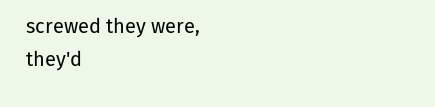screwed they were, they'd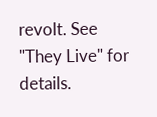revolt. See "They Live" for details.